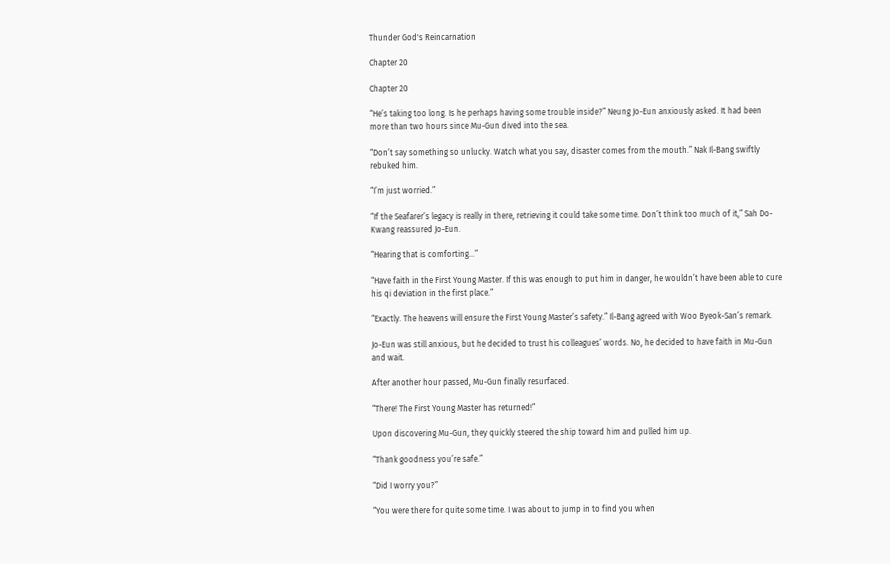Thunder God's Reincarnation

Chapter 20

Chapter 20

“He’s taking too long. Is he perhaps having some trouble inside?” Neung Jo-Eun anxiously asked. It had been more than two hours since Mu-Gun dived into the sea.

“Don’t say something so unlucky. Watch what you say, disaster comes from the mouth.” Nak Il-Bang swiftly rebuked him.

“I’m just worried.”

“If the Seafarer’s legacy is really in there, retrieving it could take some time. Don’t think too much of it,” Sah Do-Kwang reassured Jo-Eun.

“Hearing that is comforting...”

“Have faith in the First Young Master. If this was enough to put him in danger, he wouldn’t have been able to cure his qi deviation in the first place.”

“Exactly. The heavens will ensure the First Young Master’s safety.” Il-Bang agreed with Woo Byeok-San’s remark.

Jo-Eun was still anxious, but he decided to trust his colleagues’ words. No, he decided to have faith in Mu-Gun and wait.

After another hour passed, Mu-Gun finally resurfaced.

“There! The First Young Master has returned!”

Upon discovering Mu-Gun, they quickly steered the ship toward him and pulled him up.

“Thank goodness you’re safe.”

“Did I worry you?”

“You were there for quite some time. I was about to jump in to find you when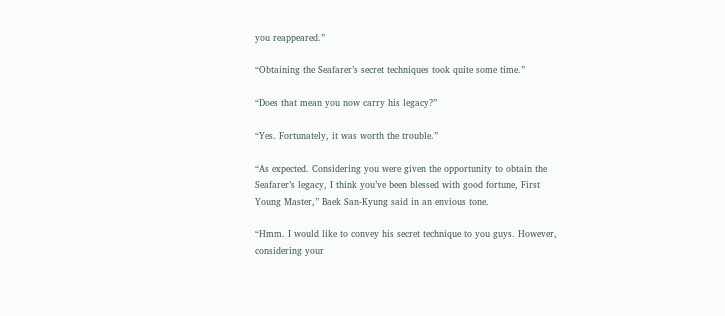you reappeared.”

“Obtaining the Seafarer’s secret techniques took quite some time.”

“Does that mean you now carry his legacy?”

“Yes. Fortunately, it was worth the trouble.”

“As expected. Considering you were given the opportunity to obtain the Seafarer’s legacy, I think you’ve been blessed with good fortune, First Young Master,” Baek San-Kyung said in an envious tone.

“Hmm. I would like to convey his secret technique to you guys. However, considering your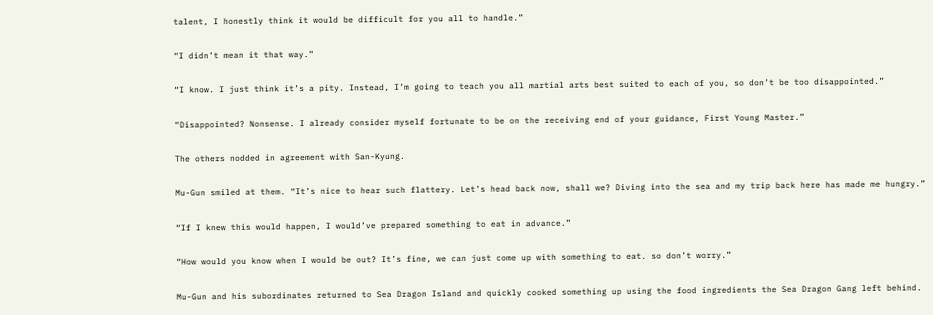talent, I honestly think it would be difficult for you all to handle.”

“I didn’t mean it that way.”

“I know. I just think it’s a pity. Instead, I’m going to teach you all martial arts best suited to each of you, so don’t be too disappointed.”

“Disappointed? Nonsense. I already consider myself fortunate to be on the receiving end of your guidance, First Young Master.”

The others nodded in agreement with San-Kyung.

Mu-Gun smiled at them. “It’s nice to hear such flattery. Let’s head back now, shall we? Diving into the sea and my trip back here has made me hungry.”

“If I knew this would happen, I would’ve prepared something to eat in advance.”

“How would you know when I would be out? It’s fine, we can just come up with something to eat. so don’t worry.”

Mu-Gun and his subordinates returned to Sea Dragon Island and quickly cooked something up using the food ingredients the Sea Dragon Gang left behind.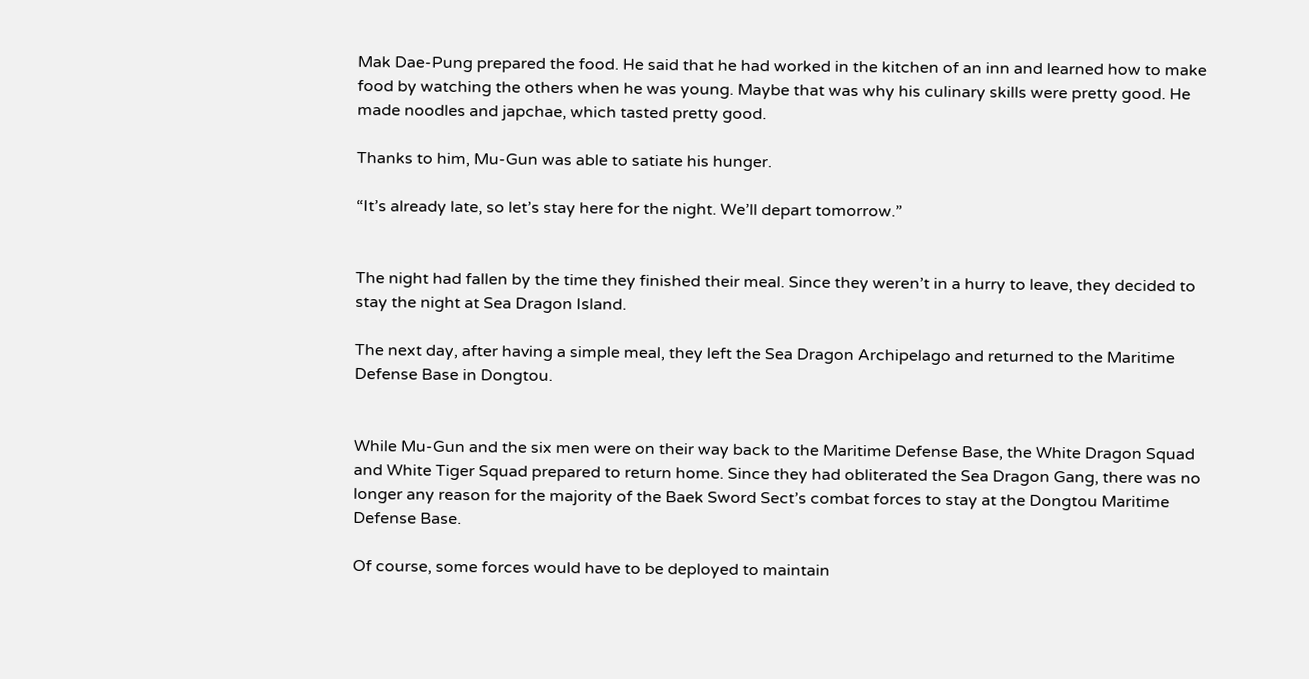Mak Dae-Pung prepared the food. He said that he had worked in the kitchen of an inn and learned how to make food by watching the others when he was young. Maybe that was why his culinary skills were pretty good. He made noodles and japchae, which tasted pretty good.

Thanks to him, Mu-Gun was able to satiate his hunger.

“It’s already late, so let’s stay here for the night. We’ll depart tomorrow.”


The night had fallen by the time they finished their meal. Since they weren’t in a hurry to leave, they decided to stay the night at Sea Dragon Island.

The next day, after having a simple meal, they left the Sea Dragon Archipelago and returned to the Maritime Defense Base in Dongtou.


While Mu-Gun and the six men were on their way back to the Maritime Defense Base, the White Dragon Squad and White Tiger Squad prepared to return home. Since they had obliterated the Sea Dragon Gang, there was no longer any reason for the majority of the Baek Sword Sect’s combat forces to stay at the Dongtou Maritime Defense Base.

Of course, some forces would have to be deployed to maintain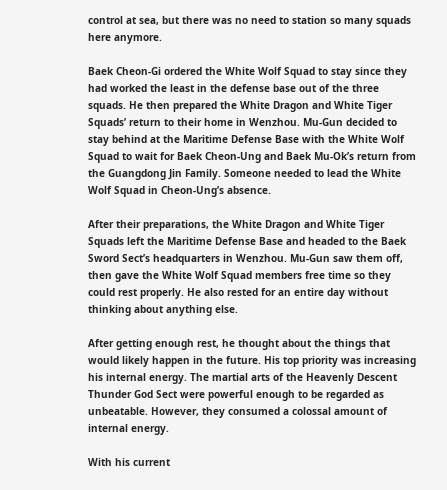control at sea, but there was no need to station so many squads here anymore.

Baek Cheon-Gi ordered the White Wolf Squad to stay since they had worked the least in the defense base out of the three squads. He then prepared the White Dragon and White Tiger Squads’ return to their home in Wenzhou. Mu-Gun decided to stay behind at the Maritime Defense Base with the White Wolf Squad to wait for Baek Cheon-Ung and Baek Mu-Ok’s return from the Guangdong Jin Family. Someone needed to lead the White Wolf Squad in Cheon-Ung’s absence.

After their preparations, the White Dragon and White Tiger Squads left the Maritime Defense Base and headed to the Baek Sword Sect’s headquarters in Wenzhou. Mu-Gun saw them off, then gave the White Wolf Squad members free time so they could rest properly. He also rested for an entire day without thinking about anything else.

After getting enough rest, he thought about the things that would likely happen in the future. His top priority was increasing his internal energy. The martial arts of the Heavenly Descent Thunder God Sect were powerful enough to be regarded as unbeatable. However, they consumed a colossal amount of internal energy.

With his current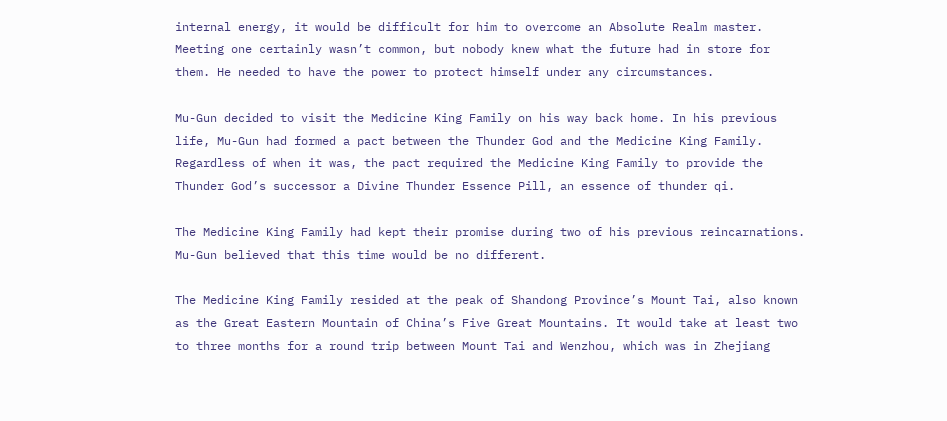internal energy, it would be difficult for him to overcome an Absolute Realm master. Meeting one certainly wasn’t common, but nobody knew what the future had in store for them. He needed to have the power to protect himself under any circumstances.

Mu-Gun decided to visit the Medicine King Family on his way back home. In his previous life, Mu-Gun had formed a pact between the Thunder God and the Medicine King Family. Regardless of when it was, the pact required the Medicine King Family to provide the Thunder God’s successor a Divine Thunder Essence Pill, an essence of thunder qi.

The Medicine King Family had kept their promise during two of his previous reincarnations. Mu-Gun believed that this time would be no different.

The Medicine King Family resided at the peak of Shandong Province’s Mount Tai, also known as the Great Eastern Mountain of China’s Five Great Mountains. It would take at least two to three months for a round trip between Mount Tai and Wenzhou, which was in Zhejiang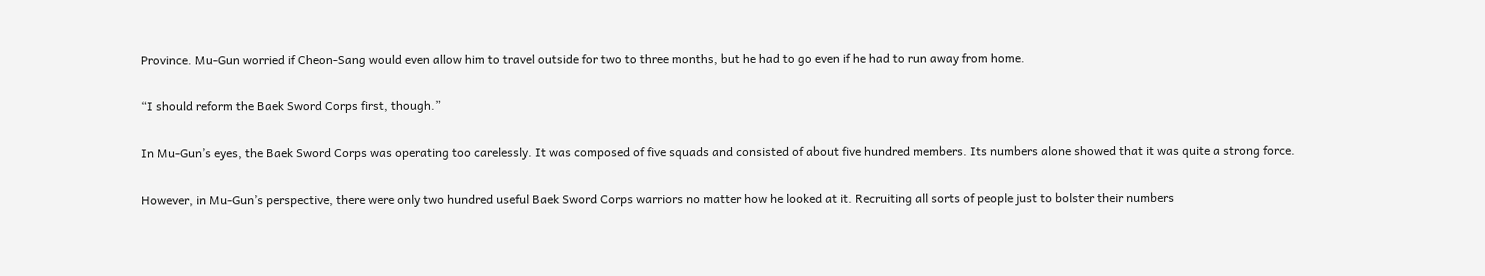Province. Mu-Gun worried if Cheon-Sang would even allow him to travel outside for two to three months, but he had to go even if he had to run away from home.

“I should reform the Baek Sword Corps first, though.”

In Mu-Gun’s eyes, the Baek Sword Corps was operating too carelessly. It was composed of five squads and consisted of about five hundred members. Its numbers alone showed that it was quite a strong force.

However, in Mu-Gun’s perspective, there were only two hundred useful Baek Sword Corps warriors no matter how he looked at it. Recruiting all sorts of people just to bolster their numbers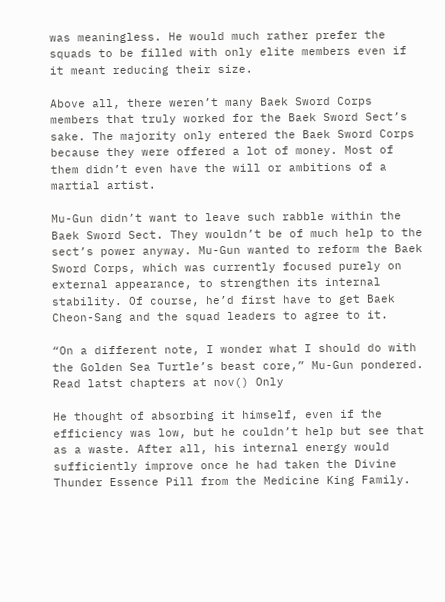was meaningless. He would much rather prefer the squads to be filled with only elite members even if it meant reducing their size.

Above all, there weren’t many Baek Sword Corps members that truly worked for the Baek Sword Sect’s sake. The majority only entered the Baek Sword Corps because they were offered a lot of money. Most of them didn’t even have the will or ambitions of a martial artist.

Mu-Gun didn’t want to leave such rabble within the Baek Sword Sect. They wouldn’t be of much help to the sect’s power anyway. Mu-Gun wanted to reform the Baek Sword Corps, which was currently focused purely on external appearance, to strengthen its internal stability. Of course, he’d first have to get Baek Cheon-Sang and the squad leaders to agree to it.

“On a different note, I wonder what I should do with the Golden Sea Turtle’s beast core,” Mu-Gun pondered. Read latst chapters at nov() Only

He thought of absorbing it himself, even if the efficiency was low, but he couldn’t help but see that as a waste. After all, his internal energy would sufficiently improve once he had taken the Divine Thunder Essence Pill from the Medicine King Family.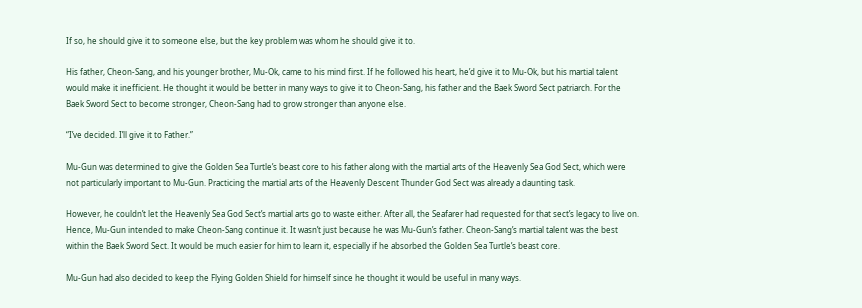If so, he should give it to someone else, but the key problem was whom he should give it to.

His father, Cheon-Sang, and his younger brother, Mu-Ok, came to his mind first. If he followed his heart, he’d give it to Mu-Ok, but his martial talent would make it inefficient. He thought it would be better in many ways to give it to Cheon-Sang, his father and the Baek Sword Sect patriarch. For the Baek Sword Sect to become stronger, Cheon-Sang had to grow stronger than anyone else.

“I’ve decided. I’ll give it to Father.”

Mu-Gun was determined to give the Golden Sea Turtle’s beast core to his father along with the martial arts of the Heavenly Sea God Sect, which were not particularly important to Mu-Gun. Practicing the martial arts of the Heavenly Descent Thunder God Sect was already a daunting task.

However, he couldn’t let the Heavenly Sea God Sect’s martial arts go to waste either. After all, the Seafarer had requested for that sect’s legacy to live on. Hence, Mu-Gun intended to make Cheon-Sang continue it. It wasn’t just because he was Mu-Gun’s father. Cheon-Sang’s martial talent was the best within the Baek Sword Sect. It would be much easier for him to learn it, especially if he absorbed the Golden Sea Turtle’s beast core.

Mu-Gun had also decided to keep the Flying Golden Shield for himself since he thought it would be useful in many ways.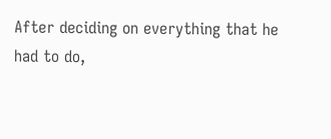After deciding on everything that he had to do,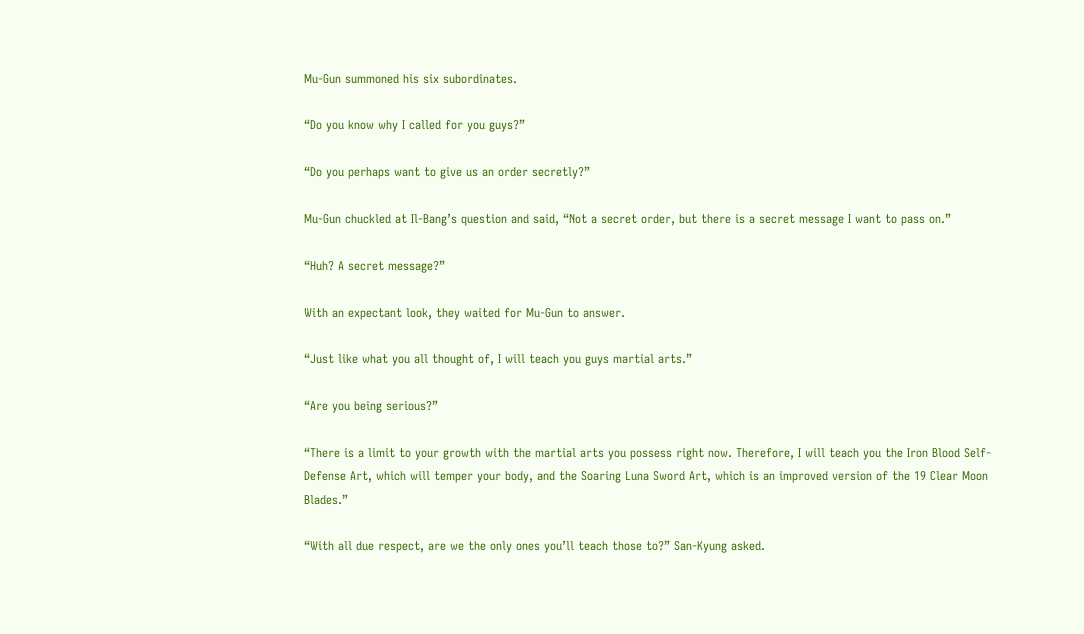Mu-Gun summoned his six subordinates.

“Do you know why I called for you guys?”

“Do you perhaps want to give us an order secretly?”

Mu-Gun chuckled at Il-Bang’s question and said, “Not a secret order, but there is a secret message I want to pass on.”

“Huh? A secret message?”

With an expectant look, they waited for Mu-Gun to answer.

“Just like what you all thought of, I will teach you guys martial arts.”

“Are you being serious?”

“There is a limit to your growth with the martial arts you possess right now. Therefore, I will teach you the Iron Blood Self-Defense Art, which will temper your body, and the Soaring Luna Sword Art, which is an improved version of the 19 Clear Moon Blades.”

“With all due respect, are we the only ones you’ll teach those to?” San-Kyung asked.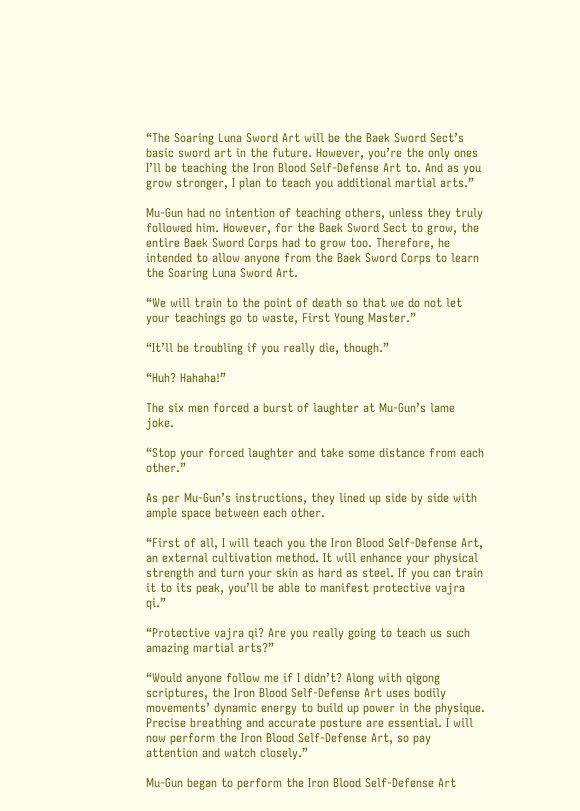“The Soaring Luna Sword Art will be the Baek Sword Sect’s basic sword art in the future. However, you’re the only ones I’ll be teaching the Iron Blood Self-Defense Art to. And as you grow stronger, I plan to teach you additional martial arts.”

Mu-Gun had no intention of teaching others, unless they truly followed him. However, for the Baek Sword Sect to grow, the entire Baek Sword Corps had to grow too. Therefore, he intended to allow anyone from the Baek Sword Corps to learn the Soaring Luna Sword Art.

“We will train to the point of death so that we do not let your teachings go to waste, First Young Master.”

“It’ll be troubling if you really die, though.”

“Huh? Hahaha!”

The six men forced a burst of laughter at Mu-Gun’s lame joke.

“Stop your forced laughter and take some distance from each other.”

As per Mu-Gun’s instructions, they lined up side by side with ample space between each other.

“First of all, I will teach you the Iron Blood Self-Defense Art, an external cultivation method. It will enhance your physical strength and turn your skin as hard as steel. If you can train it to its peak, you’ll be able to manifest protective vajra qi.”

“Protective vajra qi? Are you really going to teach us such amazing martial arts?”

“Would anyone follow me if I didn’t? Along with qigong scriptures, the Iron Blood Self-Defense Art uses bodily movements’ dynamic energy to build up power in the physique. Precise breathing and accurate posture are essential. I will now perform the Iron Blood Self-Defense Art, so pay attention and watch closely.”

Mu-Gun began to perform the Iron Blood Self-Defense Art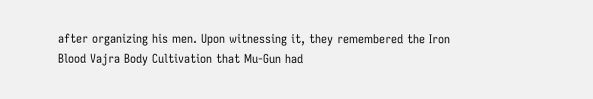after organizing his men. Upon witnessing it, they remembered the Iron Blood Vajra Body Cultivation that Mu-Gun had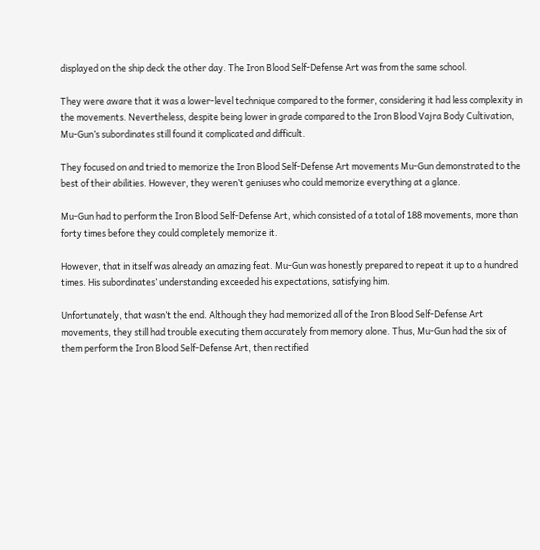displayed on the ship deck the other day. The Iron Blood Self-Defense Art was from the same school.

They were aware that it was a lower-level technique compared to the former, considering it had less complexity in the movements. Nevertheless, despite being lower in grade compared to the Iron Blood Vajra Body Cultivation, Mu-Gun’s subordinates still found it complicated and difficult.

They focused on and tried to memorize the Iron Blood Self-Defense Art movements Mu-Gun demonstrated to the best of their abilities. However, they weren’t geniuses who could memorize everything at a glance.

Mu-Gun had to perform the Iron Blood Self-Defense Art, which consisted of a total of 188 movements, more than forty times before they could completely memorize it.

However, that in itself was already an amazing feat. Mu-Gun was honestly prepared to repeat it up to a hundred times. His subordinates’ understanding exceeded his expectations, satisfying him.

Unfortunately, that wasn’t the end. Although they had memorized all of the Iron Blood Self-Defense Art movements, they still had trouble executing them accurately from memory alone. Thus, Mu-Gun had the six of them perform the Iron Blood Self-Defense Art, then rectified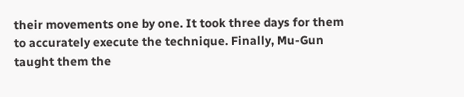their movements one by one. It took three days for them to accurately execute the technique. Finally, Mu-Gun taught them the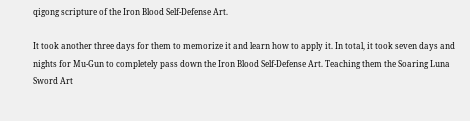qigong scripture of the Iron Blood Self-Defense Art.

It took another three days for them to memorize it and learn how to apply it. In total, it took seven days and nights for Mu-Gun to completely pass down the Iron Blood Self-Defense Art. Teaching them the Soaring Luna Sword Art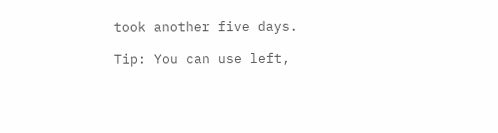took another five days.

Tip: You can use left,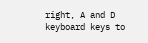right, A and D keyboard keys to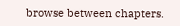browse between chapters.